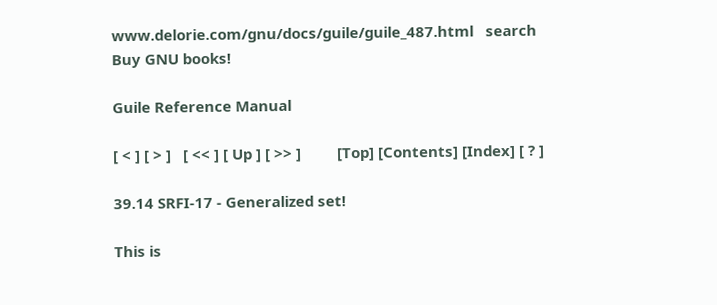www.delorie.com/gnu/docs/guile/guile_487.html   search
Buy GNU books!

Guile Reference Manual

[ < ] [ > ]   [ << ] [ Up ] [ >> ]         [Top] [Contents] [Index] [ ? ]

39.14 SRFI-17 - Generalized set!

This is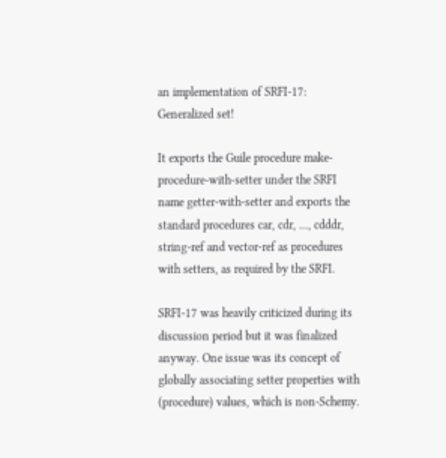an implementation of SRFI-17: Generalized set!

It exports the Guile procedure make-procedure-with-setter under the SRFI name getter-with-setter and exports the standard procedures car, cdr, ..., cdddr, string-ref and vector-ref as procedures with setters, as required by the SRFI.

SRFI-17 was heavily criticized during its discussion period but it was finalized anyway. One issue was its concept of globally associating setter properties with (procedure) values, which is non-Schemy.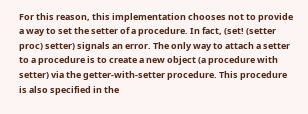For this reason, this implementation chooses not to provide a way to set the setter of a procedure. In fact, (set! (setter proc) setter) signals an error. The only way to attach a setter to a procedure is to create a new object (a procedure with setter) via the getter-with-setter procedure. This procedure is also specified in the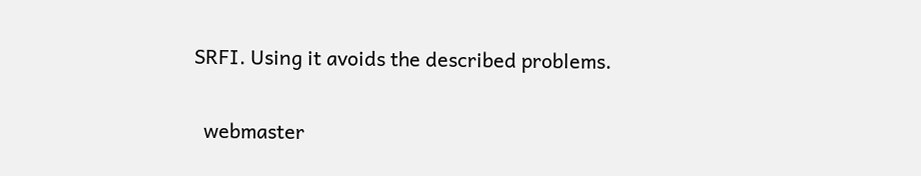SRFI. Using it avoids the described problems.

  webmaster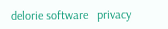delorie software   privacy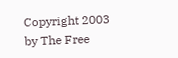Copyright 2003   by The Free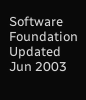Software Foundation     Updated Jun 2003